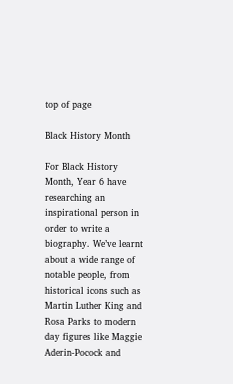top of page

Black History Month

For Black History Month, Year 6 have researching an inspirational person in order to write a biography. We’ve learnt about a wide range of notable people, from historical icons such as Martin Luther King and Rosa Parks to modern day figures like Maggie Aderin-Pocock and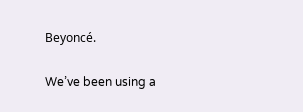Beyoncé.

We’ve been using a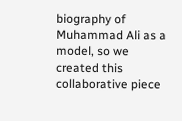biography of Muhammad Ali as a model, so we created this collaborative piece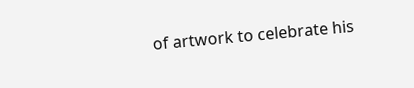of artwork to celebrate his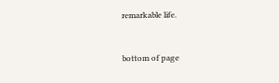remarkable life.


bottom of page